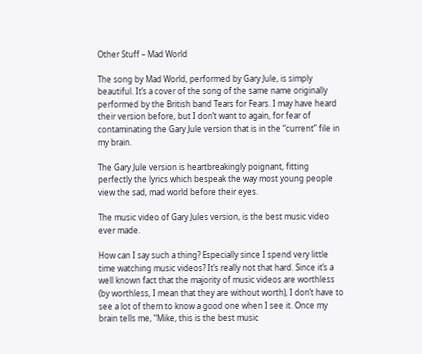Other Stuff – Mad World

The song by Mad World, performed by Gary Jule, is simply beautiful. It’s a cover of the song of the same name originally performed by the British band Tears for Fears. I may have heard their version before, but I don’t want to again, for fear of contaminating the Gary Jule version that is in the “current” file in my brain.

The Gary Jule version is heartbreakingly poignant, fitting perfectly the lyrics which bespeak the way most young people view the sad, mad world before their eyes.

The music video of Gary Jules version, is the best music video ever made.

How can I say such a thing? Especially since I spend very little time watching music videos? It’s really not that hard. Since it’s a well known fact that the majority of music videos are worthless (by worthless, I mean that they are without worth), I don’t have to see a lot of them to know a good one when I see it. Once my brain tells me, “Mike, this is the best music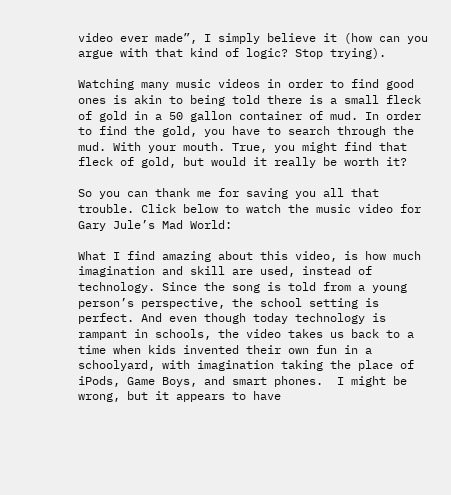video ever made”, I simply believe it (how can you argue with that kind of logic? Stop trying).

Watching many music videos in order to find good ones is akin to being told there is a small fleck of gold in a 50 gallon container of mud. In order to find the gold, you have to search through the mud. With your mouth. True, you might find that fleck of gold, but would it really be worth it?

So you can thank me for saving you all that trouble. Click below to watch the music video for Gary Jule’s Mad World:

What I find amazing about this video, is how much imagination and skill are used, instead of technology. Since the song is told from a young person’s perspective, the school setting is perfect. And even though today technology is rampant in schools, the video takes us back to a time when kids invented their own fun in a schoolyard, with imagination taking the place of iPods, Game Boys, and smart phones.  I might be wrong, but it appears to have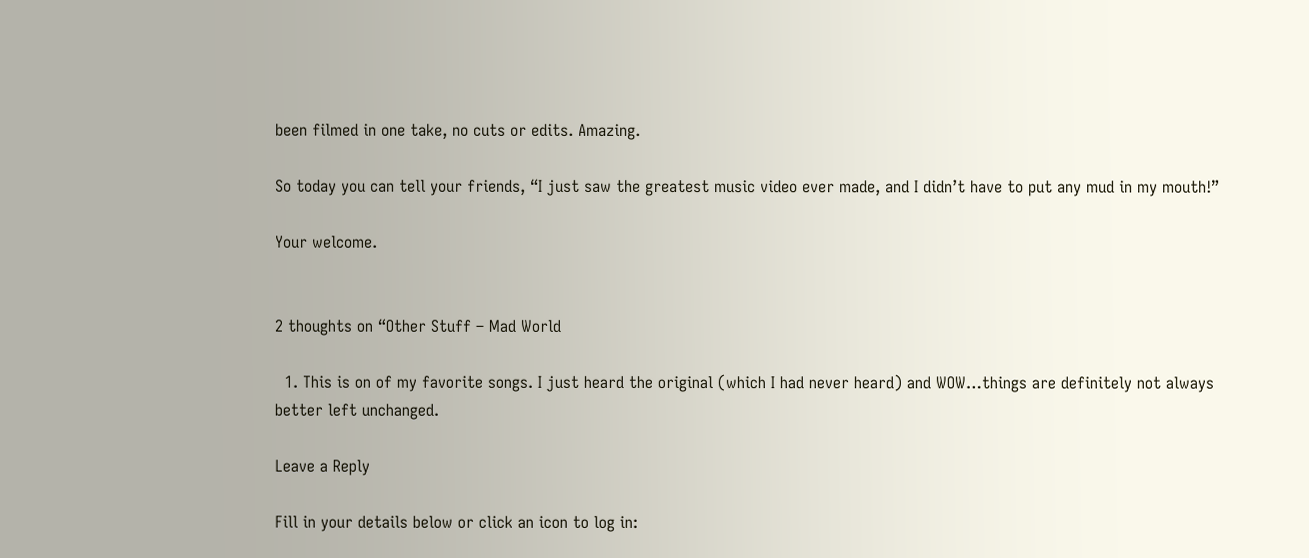been filmed in one take, no cuts or edits. Amazing.

So today you can tell your friends, “I just saw the greatest music video ever made, and I didn’t have to put any mud in my mouth!”

Your welcome.


2 thoughts on “Other Stuff – Mad World

  1. This is on of my favorite songs. I just heard the original (which I had never heard) and WOW…things are definitely not always better left unchanged.

Leave a Reply

Fill in your details below or click an icon to log in: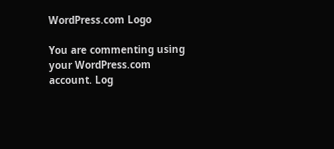WordPress.com Logo

You are commenting using your WordPress.com account. Log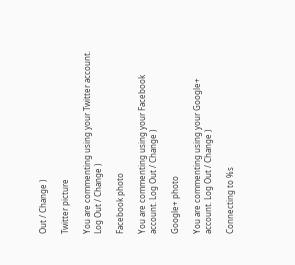Out / Change )

Twitter picture

You are commenting using your Twitter account. Log Out / Change )

Facebook photo

You are commenting using your Facebook account. Log Out / Change )

Google+ photo

You are commenting using your Google+ account. Log Out / Change )

Connecting to %s